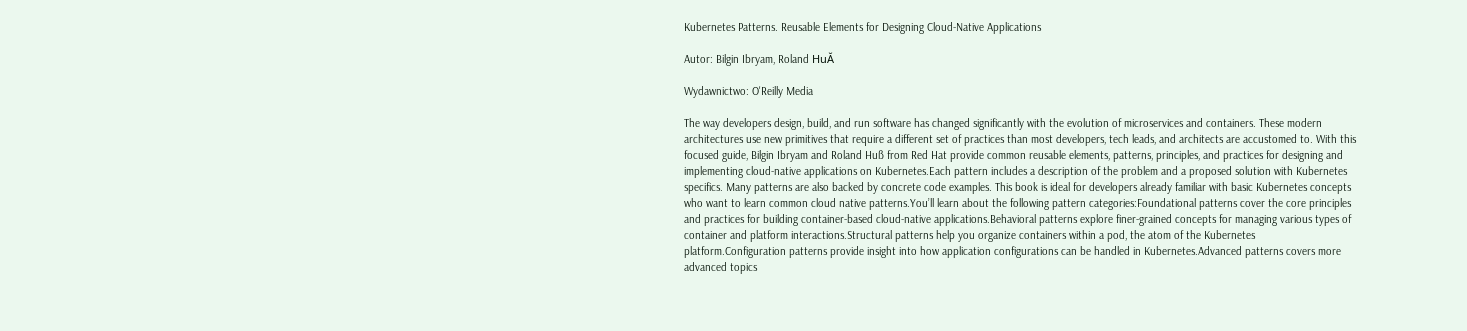Kubernetes Patterns. Reusable Elements for Designing Cloud-Native Applications

Autor: Bilgin Ibryam, Roland HuĂ

Wydawnictwo: O'Reilly Media

The way developers design, build, and run software has changed significantly with the evolution of microservices and containers. These modern architectures use new primitives that require a different set of practices than most developers, tech leads, and architects are accustomed to. With this focused guide, Bilgin Ibryam and Roland Huß from Red Hat provide common reusable elements, patterns, principles, and practices for designing and implementing cloud-native applications on Kubernetes.Each pattern includes a description of the problem and a proposed solution with Kubernetes specifics. Many patterns are also backed by concrete code examples. This book is ideal for developers already familiar with basic Kubernetes concepts who want to learn common cloud native patterns.You’ll learn about the following pattern categories:Foundational patterns cover the core principles and practices for building container-based cloud-native applications.Behavioral patterns explore finer-grained concepts for managing various types of container and platform interactions.Structural patterns help you organize containers within a pod, the atom of the Kubernetes platform.Configuration patterns provide insight into how application configurations can be handled in Kubernetes.Advanced patterns covers more advanced topics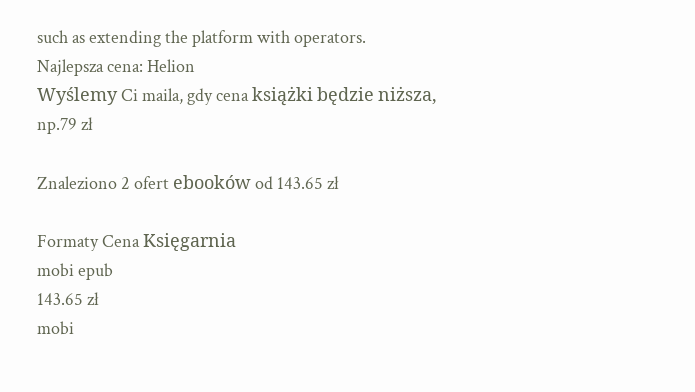such as extending the platform with operators.
Najlepsza cena: Helion
Wyślemy Ci maila, gdy cena książki będzie niższa, np.79 zł

Znaleziono 2 ofert ebooków od 143.65 zł

Formaty Cena Księgarnia
mobi epub
143.65 zł
mobi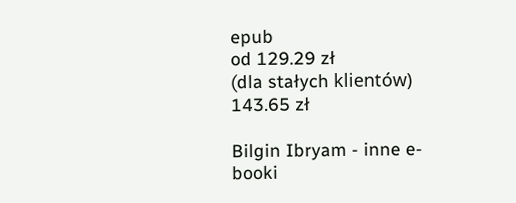epub
od 129.29 zł
(dla stałych klientów)
143.65 zł

Bilgin Ibryam - inne e-booki